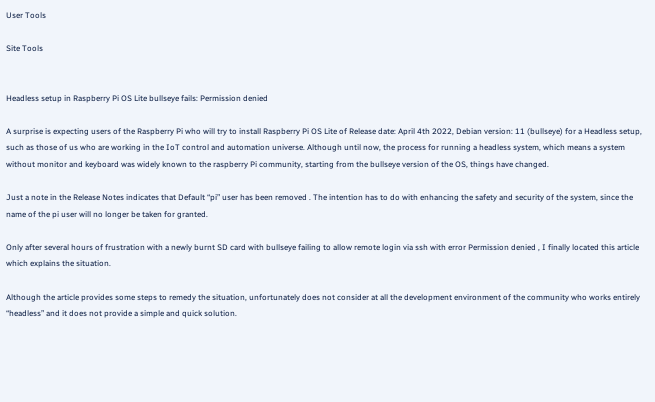User Tools

Site Tools


Headless setup in Raspberry Pi OS Lite bullseye fails: Permission denied

A surprise is expecting users of the Raspberry Pi who will try to install Raspberry Pi OS Lite of Release date: April 4th 2022, Debian version: 11 (bullseye) for a Headless setup, such as those of us who are working in the IoT control and automation universe. Although until now, the process for running a headless system, which means a system without monitor and keyboard was widely known to the raspberry Pi community, starting from the bullseye version of the OS, things have changed.

Just a note in the Release Notes indicates that Default “pi” user has been removed . The intention has to do with enhancing the safety and security of the system, since the name of the pi user will no longer be taken for granted.

Only after several hours of frustration with a newly burnt SD card with bullseye failing to allow remote login via ssh with error Permission denied , I finally located this article which explains the situation.

Although the article provides some steps to remedy the situation, unfortunately does not consider at all the development environment of the community who works entirely “headless” and it does not provide a simple and quick solution.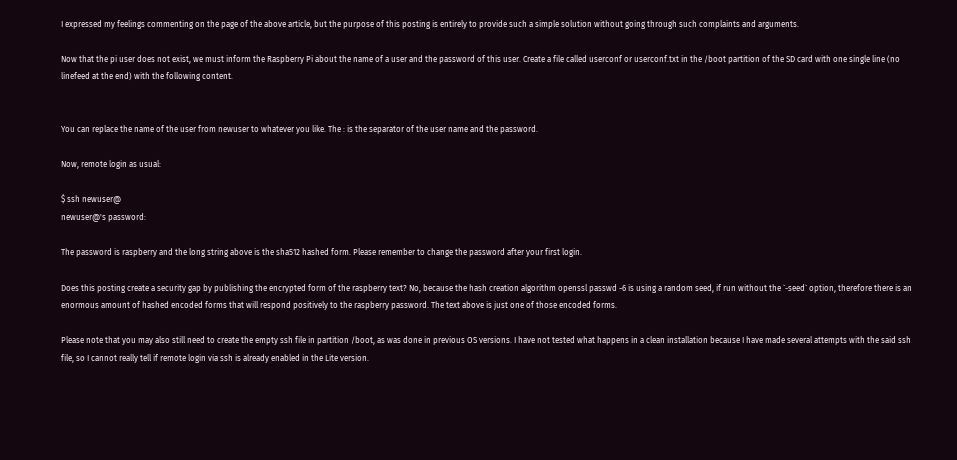I expressed my feelings commenting on the page of the above article, but the purpose of this posting is entirely to provide such a simple solution without going through such complaints and arguments.

Now that the pi user does not exist, we must inform the Raspberry Pi about the name of a user and the password of this user. Create a file called userconf or userconf.txt in the /boot partition of the SD card with one single line (no linefeed at the end) with the following content.


You can replace the name of the user from newuser to whatever you like. The : is the separator of the user name and the password.

Now, remote login as usual:

$ ssh newuser@
newuser@'s password:

The password is raspberry and the long string above is the sha512 hashed form. Please remember to change the password after your first login.

Does this posting create a security gap by publishing the encrypted form of the raspberry text? No, because the hash creation algorithm openssl passwd -6 is using a random seed, if run without the `-seed` option, therefore there is an enormous amount of hashed encoded forms that will respond positively to the raspberry password. The text above is just one of those encoded forms.

Please note that you may also still need to create the empty ssh file in partition /boot, as was done in previous OS versions. I have not tested what happens in a clean installation because I have made several attempts with the said ssh file, so I cannot really tell if remote login via ssh is already enabled in the Lite version.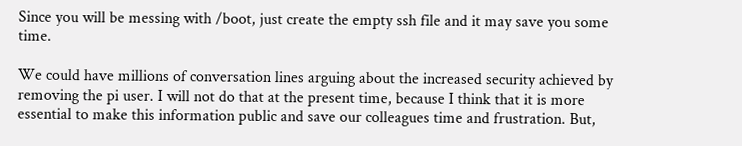Since you will be messing with /boot, just create the empty ssh file and it may save you some time.

We could have millions of conversation lines arguing about the increased security achieved by removing the pi user. I will not do that at the present time, because I think that it is more essential to make this information public and save our colleagues time and frustration. But,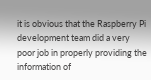it is obvious that the Raspberry Pi development team did a very poor job in properly providing the information of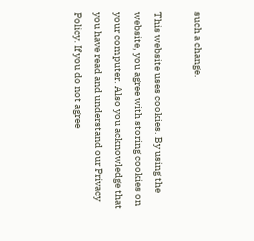such a change.

This website uses cookies. By using the website, you agree with storing cookies on your computer. Also you acknowledge that you have read and understand our Privacy Policy. If you do not agree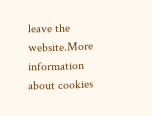leave the website.More information about cookies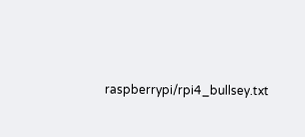raspberrypi/rpi4_bullsey.txt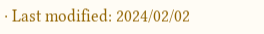· Last modified: 2024/02/02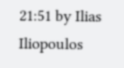21:51 by Ilias Iliopoulos